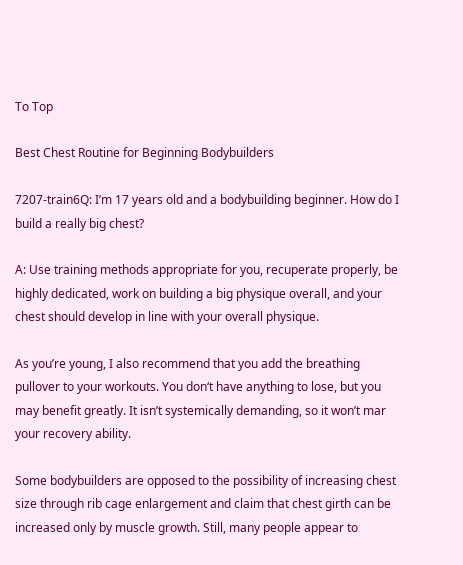To Top

Best Chest Routine for Beginning Bodybuilders

7207-train6Q: I’m 17 years old and a bodybuilding beginner. How do I build a really big chest?

A: Use training methods appropriate for you, recuperate properly, be highly dedicated, work on building a big physique overall, and your chest should develop in line with your overall physique.

As you’re young, I also recommend that you add the breathing pullover to your workouts. You don‘t have anything to lose, but you may benefit greatly. It isn’t systemically demanding, so it won’t mar your recovery ability.

Some bodybuilders are opposed to the possibility of increasing chest size through rib cage enlargement and claim that chest girth can be increased only by muscle growth. Still, many people appear to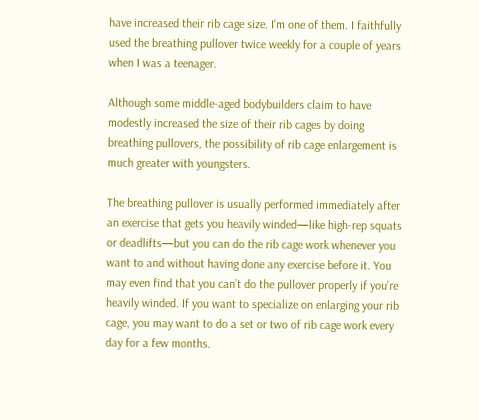have increased their rib cage size. I’m one of them. I faithfully used the breathing pullover twice weekly for a couple of years when I was a teenager.

Although some middle-aged bodybuilders claim to have modestly increased the size of their rib cages by doing breathing pullovers, the possibility of rib cage enlargement is much greater with youngsters.

The breathing pullover is usually performed immediately after an exercise that gets you heavily winded—like high-rep squats or deadlifts—but you can do the rib cage work whenever you want to and without having done any exercise before it. You may even find that you can’t do the pullover properly if you’re heavily winded. If you want to specialize on enlarging your rib cage, you may want to do a set or two of rib cage work every day for a few months.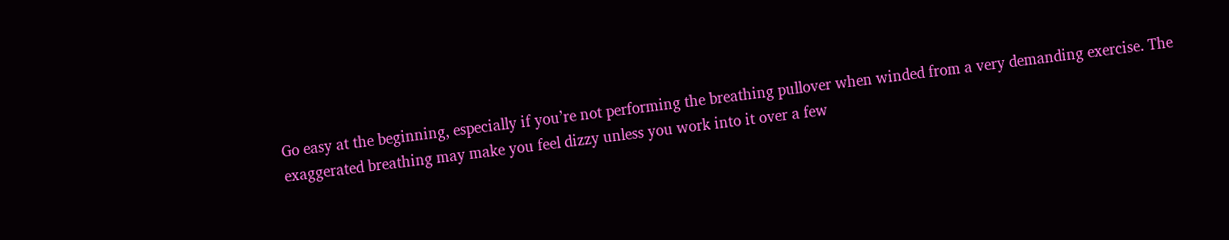Go easy at the beginning, especially if you’re not performing the breathing pullover when winded from a very demanding exercise. The exaggerated breathing may make you feel dizzy unless you work into it over a few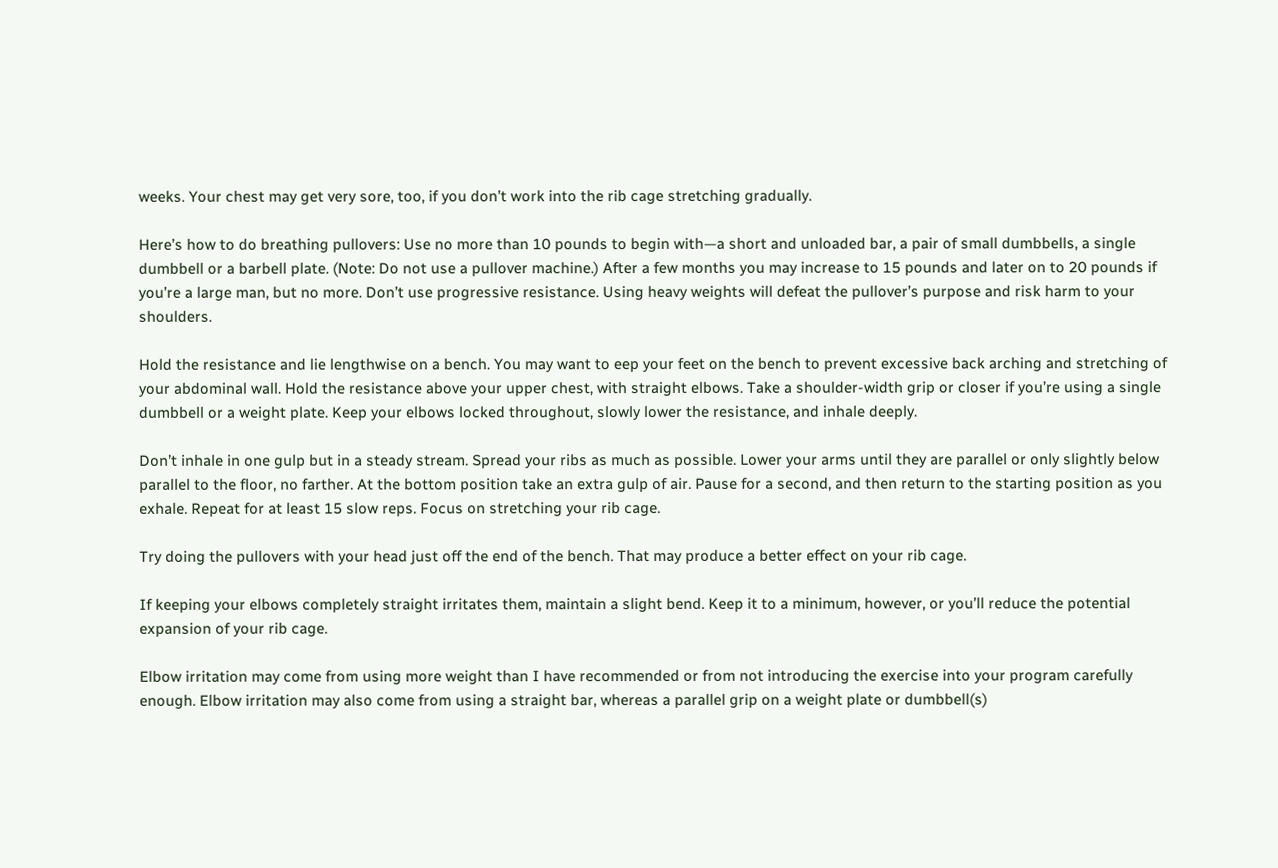weeks. Your chest may get very sore, too, if you don’t work into the rib cage stretching gradually.

Here’s how to do breathing pullovers: Use no more than 10 pounds to begin with—a short and unloaded bar, a pair of small dumbbells, a single dumbbell or a barbell plate. (Note: Do not use a pullover machine.) After a few months you may increase to 15 pounds and later on to 20 pounds if you’re a large man, but no more. Don’t use progressive resistance. Using heavy weights will defeat the pullover’s purpose and risk harm to your shoulders.

Hold the resistance and lie lengthwise on a bench. You may want to eep your feet on the bench to prevent excessive back arching and stretching of your abdominal wall. Hold the resistance above your upper chest, with straight elbows. Take a shoulder-width grip or closer if you’re using a single dumbbell or a weight plate. Keep your elbows locked throughout, slowly lower the resistance, and inhale deeply.

Don’t inhale in one gulp but in a steady stream. Spread your ribs as much as possible. Lower your arms until they are parallel or only slightly below parallel to the floor, no farther. At the bottom position take an extra gulp of air. Pause for a second, and then return to the starting position as you exhale. Repeat for at least 15 slow reps. Focus on stretching your rib cage.

Try doing the pullovers with your head just off the end of the bench. That may produce a better effect on your rib cage.

If keeping your elbows completely straight irritates them, maintain a slight bend. Keep it to a minimum, however, or you’ll reduce the potential expansion of your rib cage.

Elbow irritation may come from using more weight than I have recommended or from not introducing the exercise into your program carefully enough. Elbow irritation may also come from using a straight bar, whereas a parallel grip on a weight plate or dumbbell(s)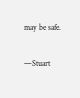may be safe.

—Stuart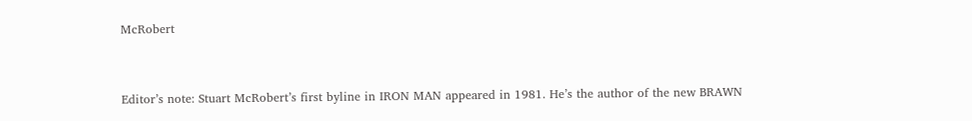McRobert


Editor’s note: Stuart McRobert’s first byline in IRON MAN appeared in 1981. He’s the author of the new BRAWN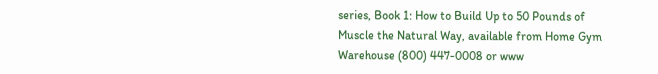series, Book 1: How to Build Up to 50 Pounds of Muscle the Natural Way, available from Home Gym Warehouse (800) 447-0008 or www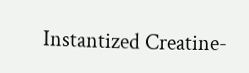Instantized Creatine-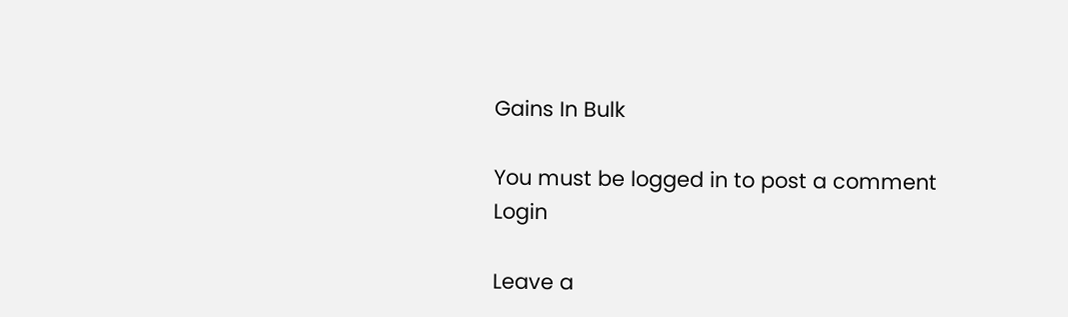Gains In Bulk

You must be logged in to post a comment Login

Leave a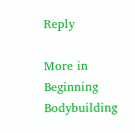Reply

More in Beginning Bodybuilding